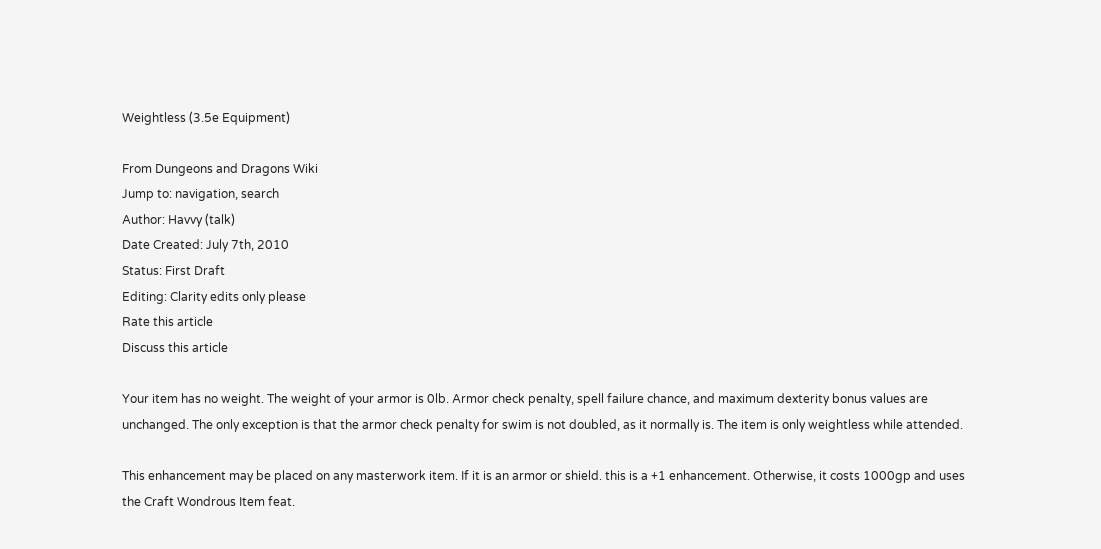Weightless (3.5e Equipment)

From Dungeons and Dragons Wiki
Jump to: navigation, search
Author: Havvy (talk)
Date Created: July 7th, 2010
Status: First Draft
Editing: Clarity edits only please
Rate this article
Discuss this article

Your item has no weight. The weight of your armor is 0lb. Armor check penalty, spell failure chance, and maximum dexterity bonus values are unchanged. The only exception is that the armor check penalty for swim is not doubled, as it normally is. The item is only weightless while attended.

This enhancement may be placed on any masterwork item. If it is an armor or shield. this is a +1 enhancement. Otherwise, it costs 1000gp and uses the Craft Wondrous Item feat.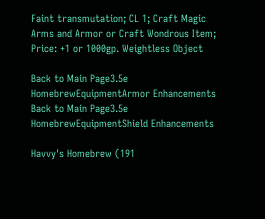Faint transmutation; CL 1; Craft Magic Arms and Armor or Craft Wondrous Item; Price: +1 or 1000gp. Weightless Object

Back to Main Page3.5e HomebrewEquipmentArmor Enhancements
Back to Main Page3.5e HomebrewEquipmentShield Enhancements

Havvy's Homebrew (191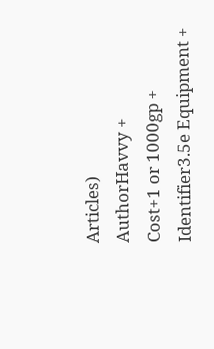Articles)
AuthorHavvy +
Cost+1 or 1000gp +
Identifier3.5e Equipment +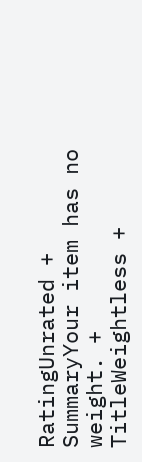RatingUnrated +
SummaryYour item has no weight. +
TitleWeightless +